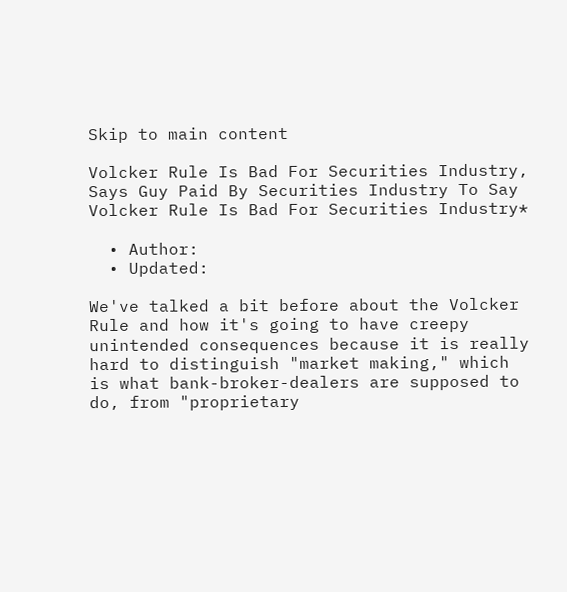Skip to main content

Volcker Rule Is Bad For Securities Industry, Says Guy Paid By Securities Industry To Say Volcker Rule Is Bad For Securities Industry*

  • Author:
  • Updated:

We've talked a bit before about the Volcker Rule and how it's going to have creepy unintended consequences because it is really hard to distinguish "market making," which is what bank-broker-dealers are supposed to do, from "proprietary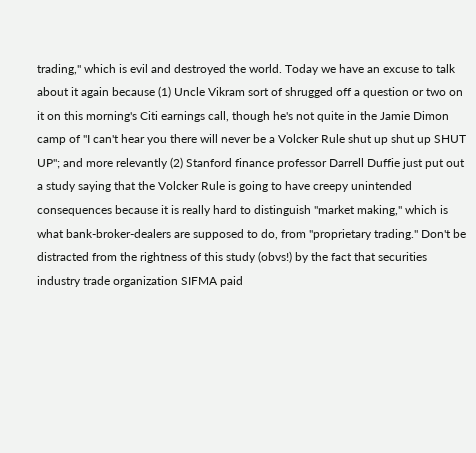trading," which is evil and destroyed the world. Today we have an excuse to talk about it again because (1) Uncle Vikram sort of shrugged off a question or two on it on this morning's Citi earnings call, though he's not quite in the Jamie Dimon camp of "I can't hear you there will never be a Volcker Rule shut up shut up SHUT UP"; and more relevantly (2) Stanford finance professor Darrell Duffie just put out a study saying that the Volcker Rule is going to have creepy unintended consequences because it is really hard to distinguish "market making," which is what bank-broker-dealers are supposed to do, from "proprietary trading." Don't be distracted from the rightness of this study (obvs!) by the fact that securities industry trade organization SIFMA paid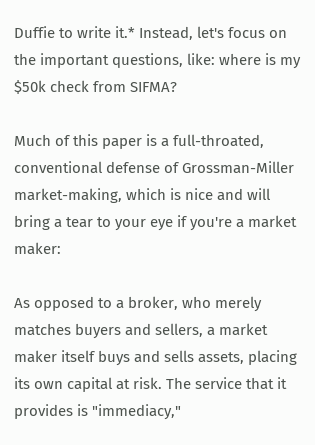Duffie to write it.* Instead, let's focus on the important questions, like: where is my $50k check from SIFMA?

Much of this paper is a full-throated, conventional defense of Grossman-Miller market-making, which is nice and will bring a tear to your eye if you're a market maker:

As opposed to a broker, who merely matches buyers and sellers, a market maker itself buys and sells assets, placing its own capital at risk. The service that it provides is "immediacy,"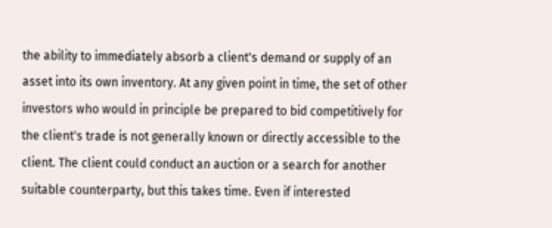the ability to immediately absorb a client's demand or supply of an asset into its own inventory. At any given point in time, the set of other investors who would in principle be prepared to bid competitively for the client's trade is not generally known or directly accessible to the client. The client could conduct an auction or a search for another suitable counterparty, but this takes time. Even if interested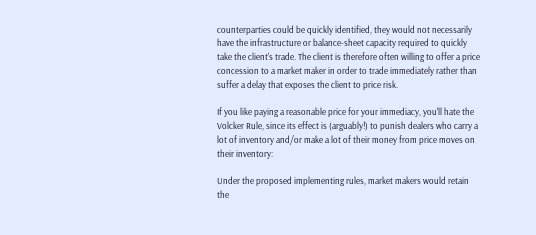counterparties could be quickly identified, they would not necessarily have the infrastructure or balance-sheet capacity required to quickly take the client's trade. The client is therefore often willing to offer a price concession to a market maker in order to trade immediately rather than suffer a delay that exposes the client to price risk.

If you like paying a reasonable price for your immediacy, you'll hate the Volcker Rule, since its effect is (arguably!) to punish dealers who carry a lot of inventory and/or make a lot of their money from price moves on their inventory:

Under the proposed implementing rules, market makers would retain the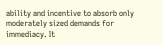ability and incentive to absorb only moderately sized demands for immediacy. It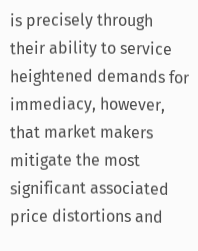is precisely through their ability to service heightened demands for immediacy, however, that market makers mitigate the most significant associated price distortions and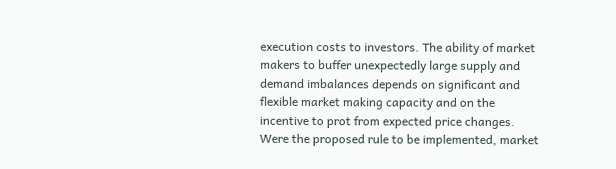execution costs to investors. The ability of market makers to buffer unexpectedly large supply and demand imbalances depends on significant and flexible market making capacity and on the incentive to prot from expected price changes. Were the proposed rule to be implemented, market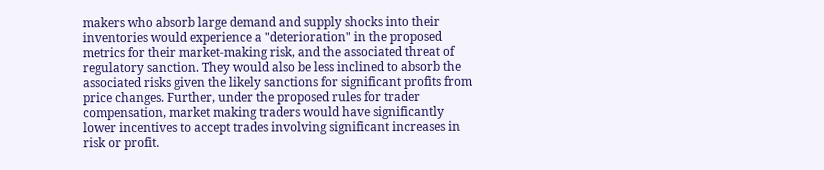makers who absorb large demand and supply shocks into their inventories would experience a "deterioration" in the proposed metrics for their market-making risk, and the associated threat of regulatory sanction. They would also be less inclined to absorb the associated risks given the likely sanctions for significant profits from price changes. Further, under the proposed rules for trader compensation, market making traders would have significantly lower incentives to accept trades involving significant increases in risk or profit.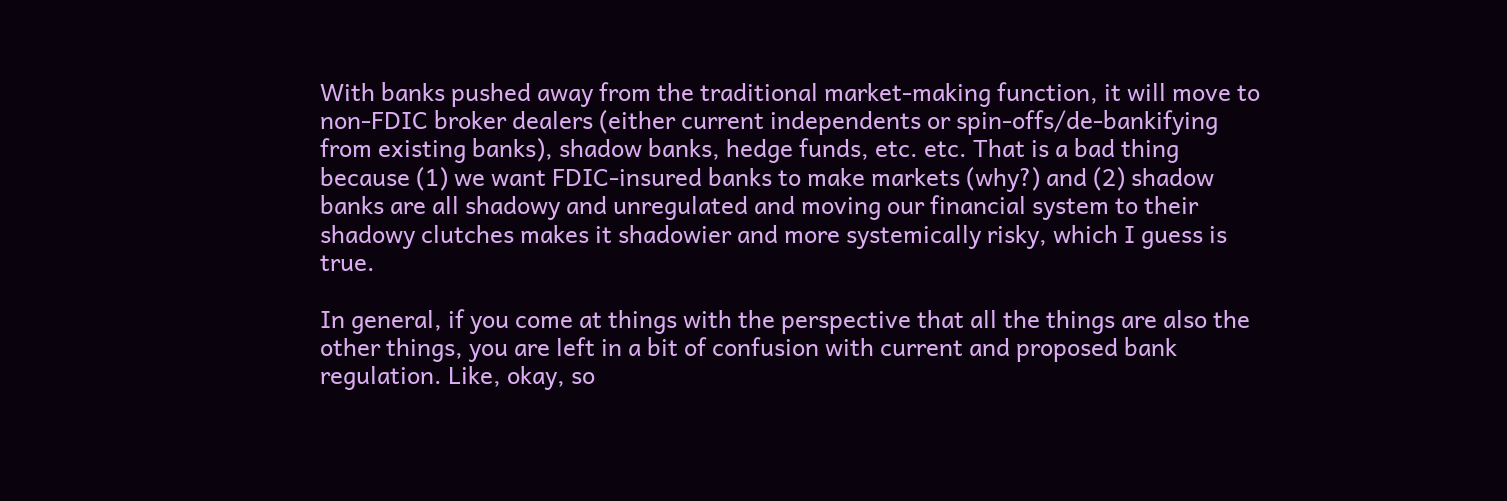With banks pushed away from the traditional market-making function, it will move to non-FDIC broker dealers (either current independents or spin-offs/de-bankifying from existing banks), shadow banks, hedge funds, etc. etc. That is a bad thing because (1) we want FDIC-insured banks to make markets (why?) and (2) shadow banks are all shadowy and unregulated and moving our financial system to their shadowy clutches makes it shadowier and more systemically risky, which I guess is true.

In general, if you come at things with the perspective that all the things are also the other things, you are left in a bit of confusion with current and proposed bank regulation. Like, okay, so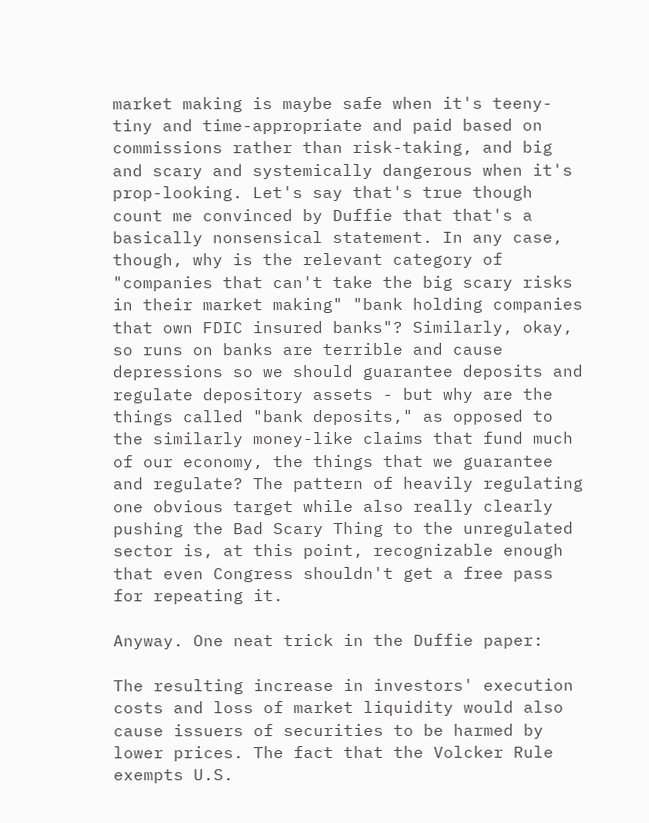market making is maybe safe when it's teeny-tiny and time-appropriate and paid based on commissions rather than risk-taking, and big and scary and systemically dangerous when it's prop-looking. Let's say that's true though count me convinced by Duffie that that's a basically nonsensical statement. In any case, though, why is the relevant category of "companies that can't take the big scary risks in their market making" "bank holding companies that own FDIC insured banks"? Similarly, okay, so runs on banks are terrible and cause depressions so we should guarantee deposits and regulate depository assets - but why are the things called "bank deposits," as opposed to the similarly money-like claims that fund much of our economy, the things that we guarantee and regulate? The pattern of heavily regulating one obvious target while also really clearly pushing the Bad Scary Thing to the unregulated sector is, at this point, recognizable enough that even Congress shouldn't get a free pass for repeating it.

Anyway. One neat trick in the Duffie paper:

The resulting increase in investors' execution costs and loss of market liquidity would also cause issuers of securities to be harmed by lower prices. The fact that the Volcker Rule exempts U.S.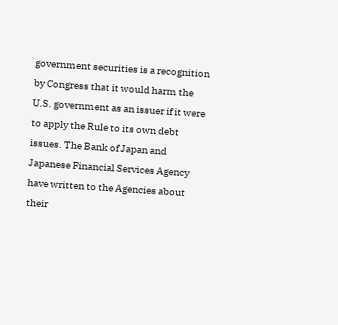government securities is a recognition by Congress that it would harm the U.S. government as an issuer if it were to apply the Rule to its own debt issues. The Bank of Japan and Japanese Financial Services Agency have written to the Agencies about their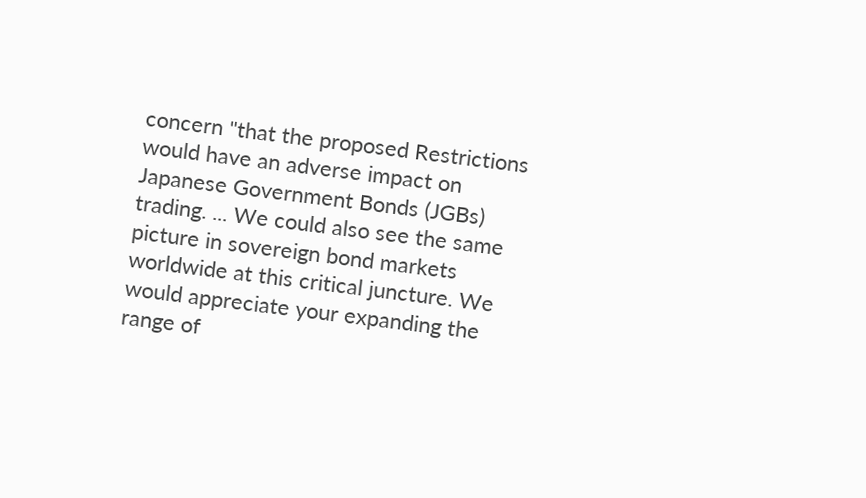concern "that the proposed Restrictions would have an adverse impact on Japanese Government Bonds (JGBs) trading. ... We could also see the same picture in sovereign bond markets worldwide at this critical juncture. We would appreciate your expanding the range of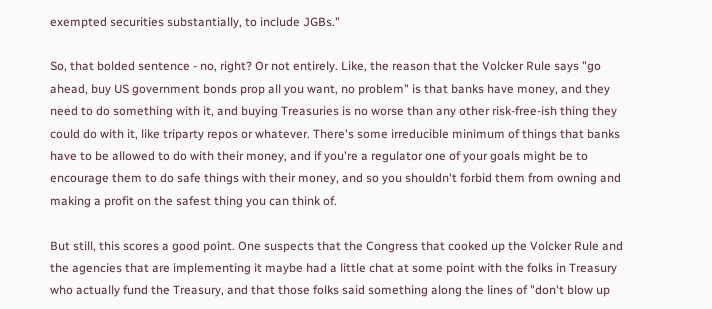exempted securities substantially, to include JGBs."

So, that bolded sentence - no, right? Or not entirely. Like, the reason that the Volcker Rule says "go ahead, buy US government bonds prop all you want, no problem" is that banks have money, and they need to do something with it, and buying Treasuries is no worse than any other risk-free-ish thing they could do with it, like triparty repos or whatever. There's some irreducible minimum of things that banks have to be allowed to do with their money, and if you're a regulator one of your goals might be to encourage them to do safe things with their money, and so you shouldn't forbid them from owning and making a profit on the safest thing you can think of.

But still, this scores a good point. One suspects that the Congress that cooked up the Volcker Rule and the agencies that are implementing it maybe had a little chat at some point with the folks in Treasury who actually fund the Treasury, and that those folks said something along the lines of "don't blow up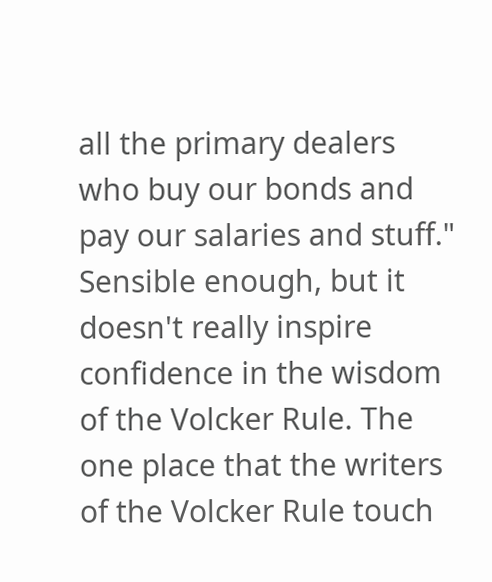all the primary dealers who buy our bonds and pay our salaries and stuff." Sensible enough, but it doesn't really inspire confidence in the wisdom of the Volcker Rule. The one place that the writers of the Volcker Rule touch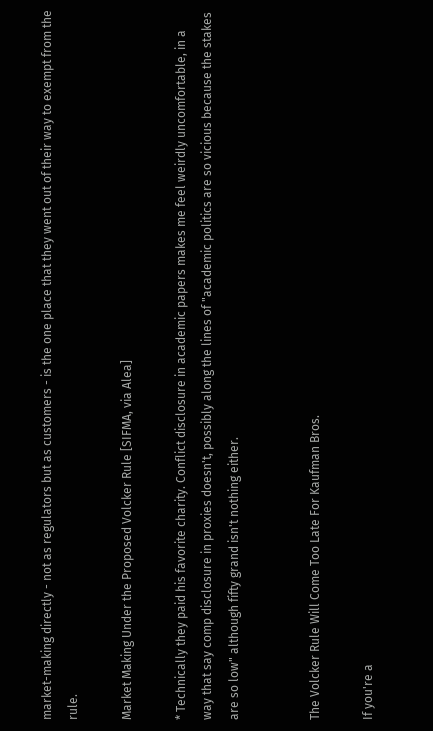market-making directly - not as regulators but as customers - is the one place that they went out of their way to exempt from the rule.

Market Making Under the Proposed Volcker Rule [SIFMA, via Alea]

* Technically they paid his favorite charity. Conflict disclosure in academic papers makes me feel weirdly uncomfortable, in a way that say comp disclosure in proxies doesn't, possibly along the lines of "academic politics are so vicious because the stakes are so low" although fifty grand isn't nothing either.


The Volcker Rule Will Come Too Late For Kaufman Bros.

If you're a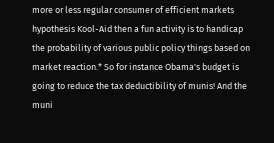more or less regular consumer of efficient markets hypothesis Kool-Aid then a fun activity is to handicap the probability of various public policy things based on market reaction.* So for instance Obama's budget is going to reduce the tax deductibility of munis! And the muni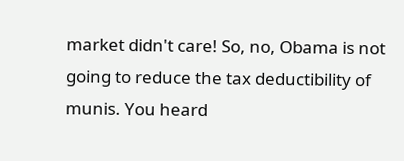market didn't care! So, no, Obama is not going to reduce the tax deductibility of munis. You heard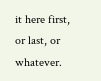it here first, or last, or whatever.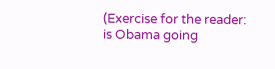(Exercise for the reader: is Obama going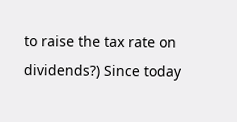to raise the tax rate on dividends?) Since today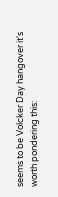seems to be Volcker Day hangover it's worth pondering this: